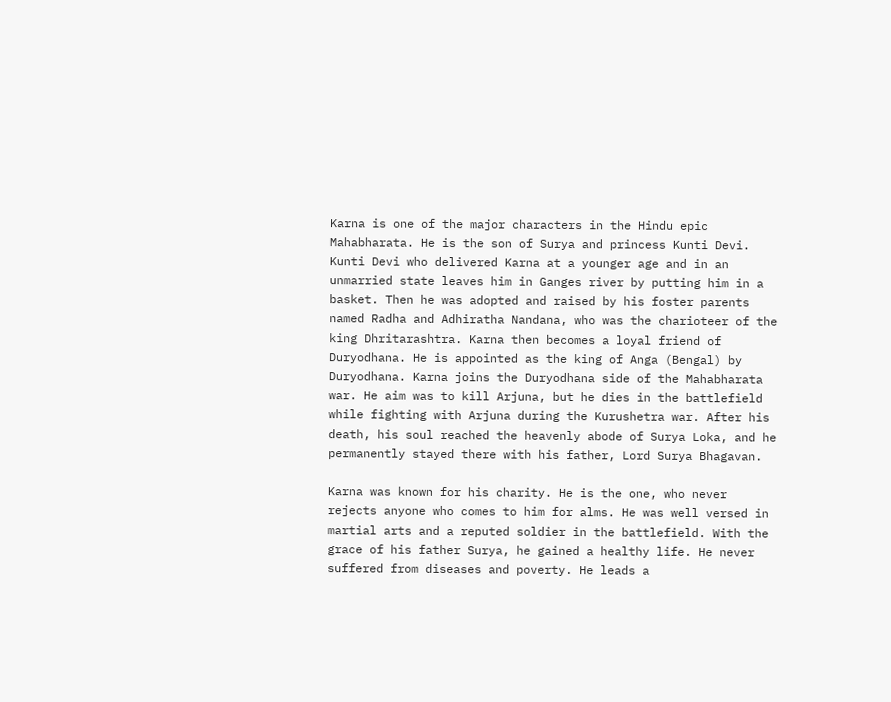Karna is one of the major characters in the Hindu epic Mahabharata. He is the son of Surya and princess Kunti Devi. Kunti Devi who delivered Karna at a younger age and in an unmarried state leaves him in Ganges river by putting him in a basket. Then he was adopted and raised by his foster parents named Radha and Adhiratha Nandana, who was the charioteer of the king Dhritarashtra. Karna then becomes a loyal friend of Duryodhana. He is appointed as the king of Anga (Bengal) by Duryodhana. Karna joins the Duryodhana side of the Mahabharata war. He aim was to kill Arjuna, but he dies in the battlefield while fighting with Arjuna during the Kurushetra war. After his death, his soul reached the heavenly abode of Surya Loka, and he permanently stayed there with his father, Lord Surya Bhagavan.

Karna was known for his charity. He is the one, who never rejects anyone who comes to him for alms. He was well versed in martial arts and a reputed soldier in the battlefield. With the grace of his father Surya, he gained a healthy life. He never suffered from diseases and poverty. He leads a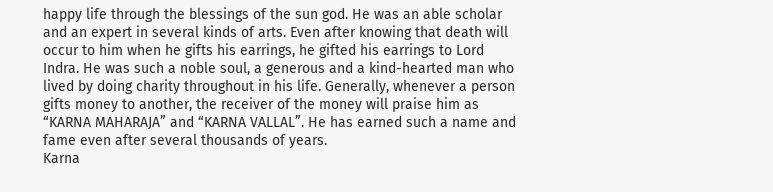happy life through the blessings of the sun god. He was an able scholar and an expert in several kinds of arts. Even after knowing that death will occur to him when he gifts his earrings, he gifted his earrings to Lord Indra. He was such a noble soul, a generous and a kind-hearted man who lived by doing charity throughout in his life. Generally, whenever a person gifts money to another, the receiver of the money will praise him as “KARNA MAHARAJA” and “KARNA VALLAL”. He has earned such a name and fame even after several thousands of years.
Karna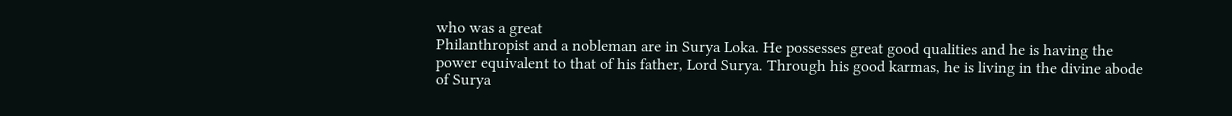who was a great
Philanthropist and a nobleman are in Surya Loka. He possesses great good qualities and he is having the power equivalent to that of his father, Lord Surya. Through his good karmas, he is living in the divine abode of Surya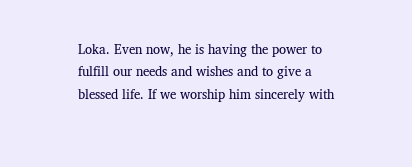Loka. Even now, he is having the power to fulfill our needs and wishes and to give a blessed life. If we worship him sincerely with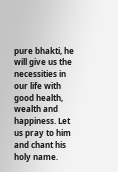pure bhakti, he will give us the necessities in our life with good health, wealth and happiness. Let us pray to him and chant his holy name.